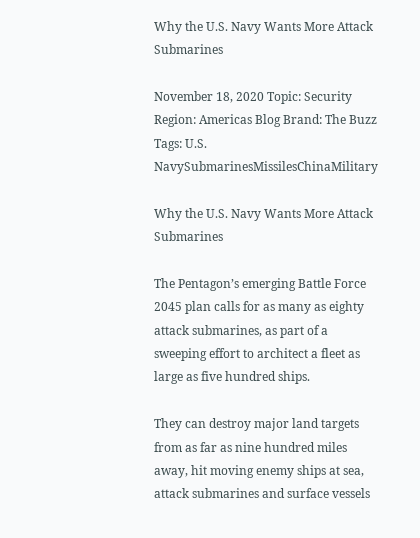Why the U.S. Navy Wants More Attack Submarines

November 18, 2020 Topic: Security Region: Americas Blog Brand: The Buzz Tags: U.S. NavySubmarinesMissilesChinaMilitary

Why the U.S. Navy Wants More Attack Submarines

The Pentagon’s emerging Battle Force 2045 plan calls for as many as eighty attack submarines, as part of a sweeping effort to architect a fleet as large as five hundred ships.

They can destroy major land targets from as far as nine hundred miles away, hit moving enemy ships at sea, attack submarines and surface vessels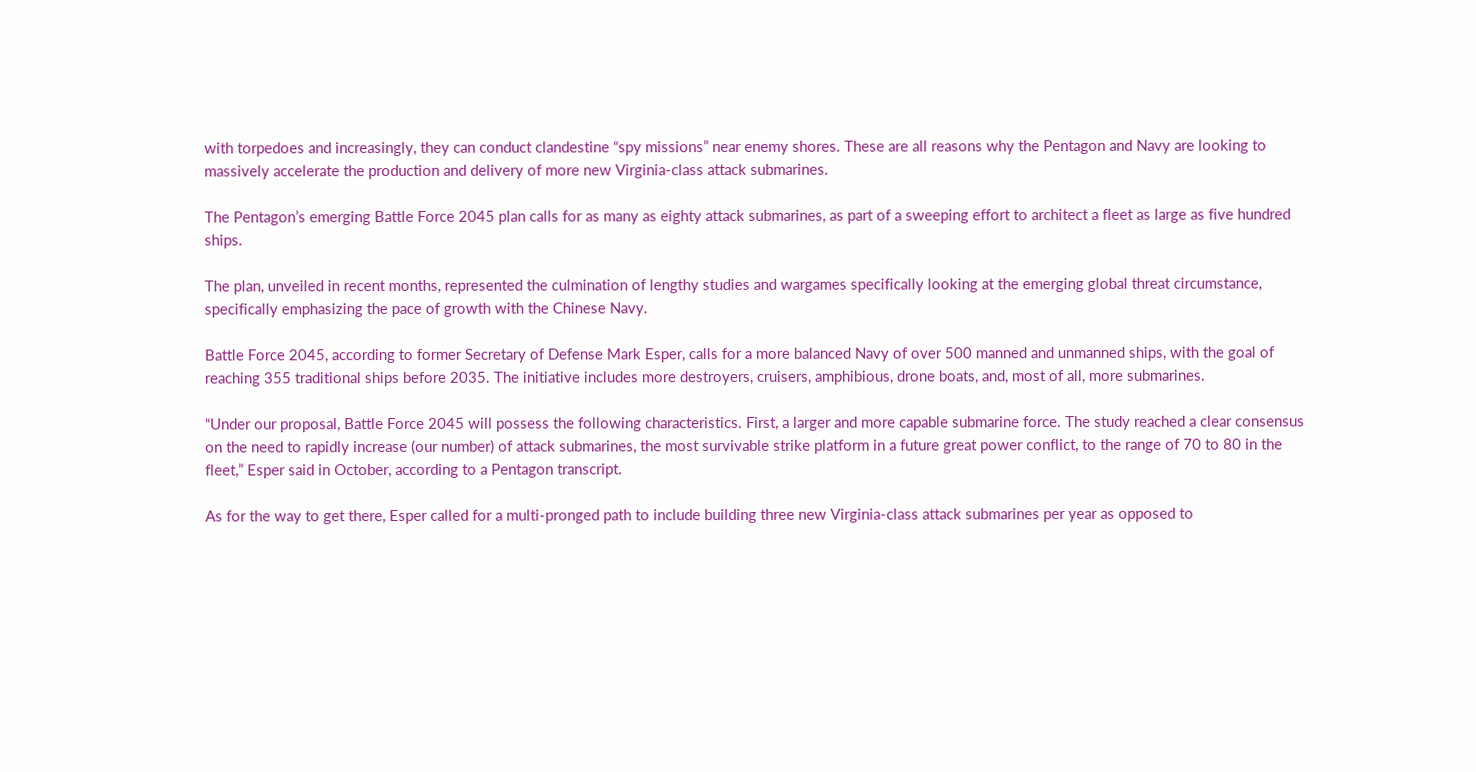with torpedoes and increasingly, they can conduct clandestine “spy missions” near enemy shores. These are all reasons why the Pentagon and Navy are looking to massively accelerate the production and delivery of more new Virginia-class attack submarines.

The Pentagon’s emerging Battle Force 2045 plan calls for as many as eighty attack submarines, as part of a sweeping effort to architect a fleet as large as five hundred ships.

The plan, unveiled in recent months, represented the culmination of lengthy studies and wargames specifically looking at the emerging global threat circumstance, specifically emphasizing the pace of growth with the Chinese Navy.

Battle Force 2045, according to former Secretary of Defense Mark Esper, calls for a more balanced Navy of over 500 manned and unmanned ships, with the goal of reaching 355 traditional ships before 2035. The initiative includes more destroyers, cruisers, amphibious, drone boats, and, most of all, more submarines.

“Under our proposal, Battle Force 2045 will possess the following characteristics. First, a larger and more capable submarine force. The study reached a clear consensus on the need to rapidly increase (our number) of attack submarines, the most survivable strike platform in a future great power conflict, to the range of 70 to 80 in the fleet,” Esper said in October, according to a Pentagon transcript.

As for the way to get there, Esper called for a multi-pronged path to include building three new Virginia-class attack submarines per year as opposed to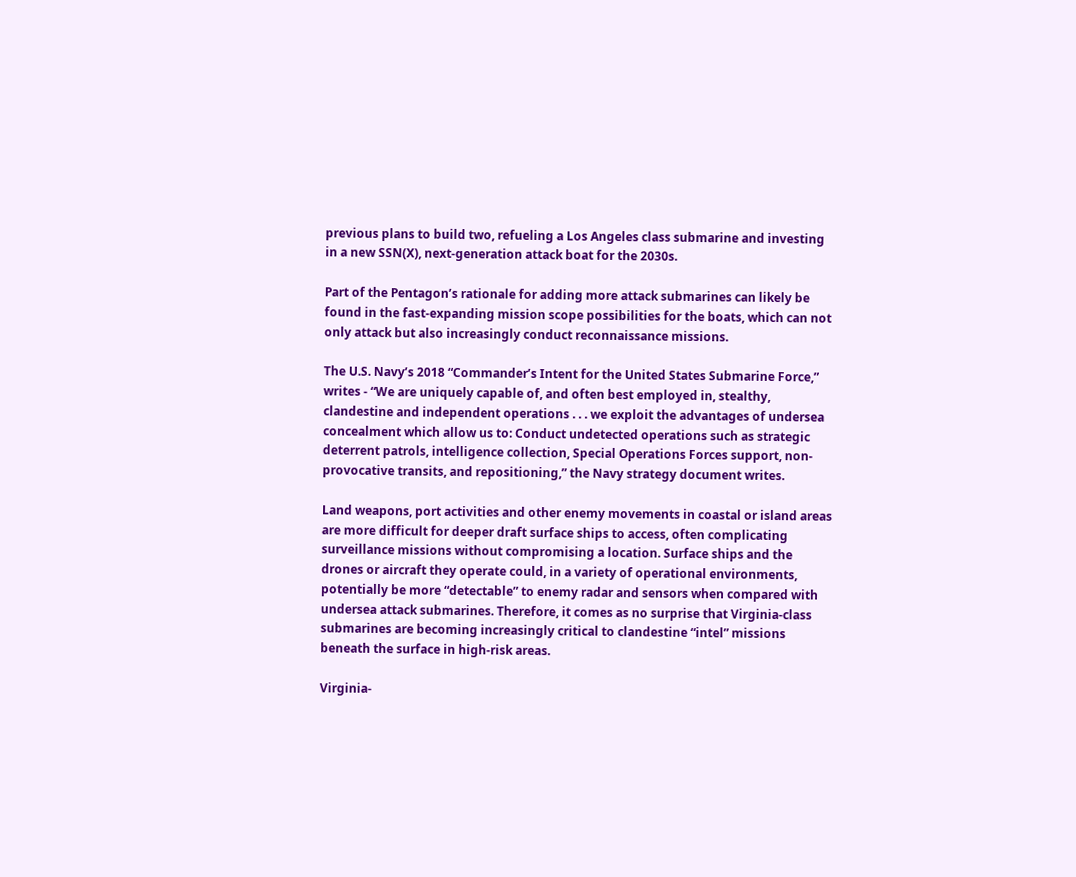previous plans to build two, refueling a Los Angeles class submarine and investing in a new SSN(X), next-generation attack boat for the 2030s.

Part of the Pentagon’s rationale for adding more attack submarines can likely be found in the fast-expanding mission scope possibilities for the boats, which can not only attack but also increasingly conduct reconnaissance missions.

The U.S. Navy’s 2018 “Commander’s Intent for the United States Submarine Force,” writes - “We are uniquely capable of, and often best employed in, stealthy, clandestine and independent operations . . . we exploit the advantages of undersea concealment which allow us to: Conduct undetected operations such as strategic deterrent patrols, intelligence collection, Special Operations Forces support, non-provocative transits, and repositioning,” the Navy strategy document writes.

Land weapons, port activities and other enemy movements in coastal or island areas are more difficult for deeper draft surface ships to access, often complicating surveillance missions without compromising a location. Surface ships and the drones or aircraft they operate could, in a variety of operational environments, potentially be more “detectable” to enemy radar and sensors when compared with undersea attack submarines. Therefore, it comes as no surprise that Virginia-class submarines are becoming increasingly critical to clandestine “intel” missions beneath the surface in high-risk areas.

Virginia-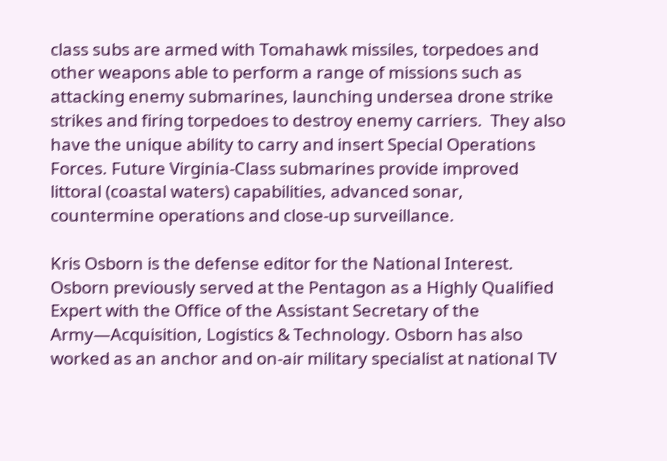class subs are armed with Tomahawk missiles, torpedoes and other weapons able to perform a range of missions such as attacking enemy submarines, launching undersea drone strike strikes and firing torpedoes to destroy enemy carriers.  They also have the unique ability to carry and insert Special Operations Forces. Future Virginia-Class submarines provide improved littoral (coastal waters) capabilities, advanced sonar, countermine operations and close-up surveillance.

Kris Osborn is the defense editor for the National Interest. Osborn previously served at the Pentagon as a Highly Qualified Expert with the Office of the Assistant Secretary of the Army—Acquisition, Logistics & Technology. Osborn has also worked as an anchor and on-air military specialist at national TV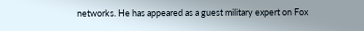networks. He has appeared as a guest military expert on Fox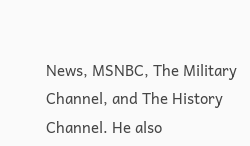News, MSNBC, The Military Channel, and The History Channel. He also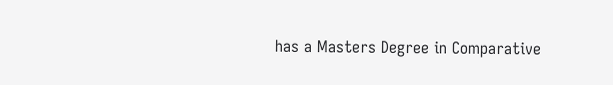has a Masters Degree in Comparative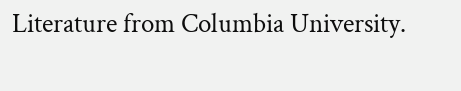Literature from Columbia University.